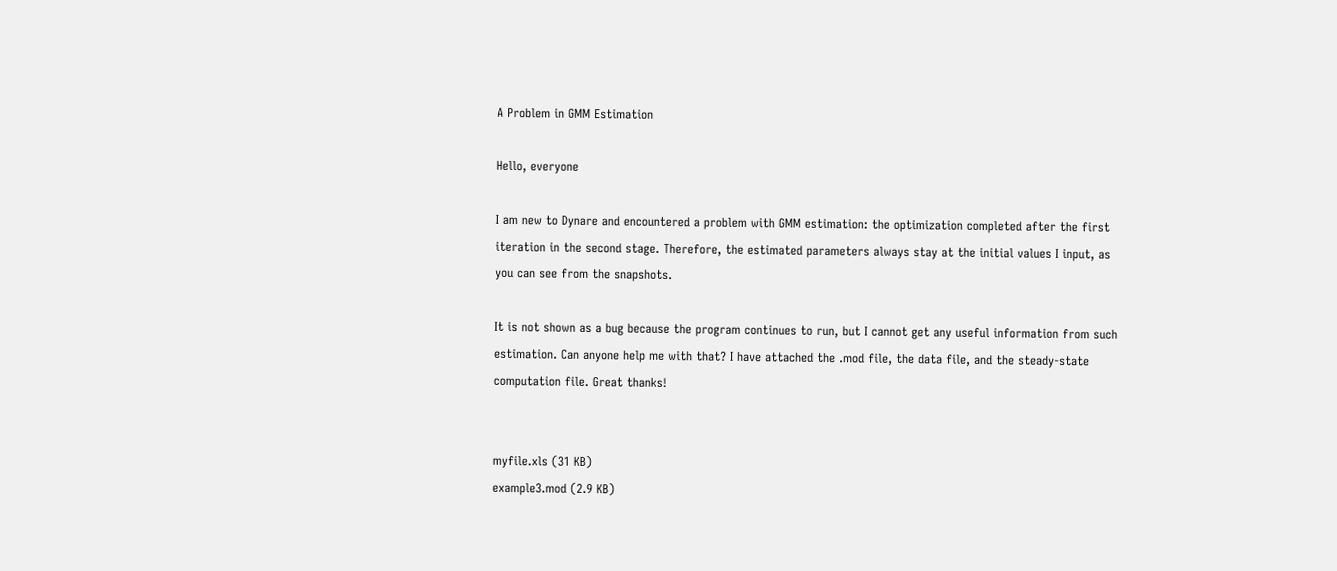A Problem in GMM Estimation

Hello, everyone

I am new to Dynare and encountered a problem with GMM estimation: the optimization completed after the first iteration in the second stage. Therefore, the estimated parameters always stay at the initial values I input, as you can see from the snapshots.

It is not shown as a bug because the program continues to run, but I cannot get any useful information from such estimation. Can anyone help me with that? I have attached the .mod file, the data file, and the steady-state computation file. Great thanks!


myfile.xls (31 KB)
example3.mod (2.9 KB)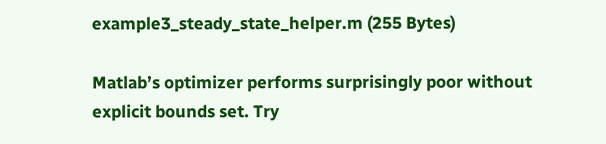example3_steady_state_helper.m (255 Bytes)

Matlab’s optimizer performs surprisingly poor without explicit bounds set. Try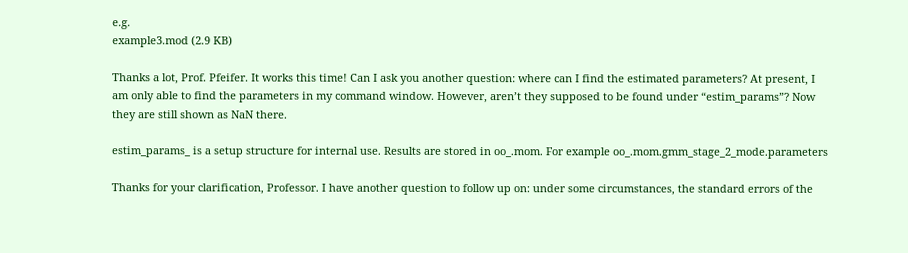e.g.
example3.mod (2.9 KB)

Thanks a lot, Prof. Pfeifer. It works this time! Can I ask you another question: where can I find the estimated parameters? At present, I am only able to find the parameters in my command window. However, aren’t they supposed to be found under “estim_params”? Now they are still shown as NaN there.

estim_params_ is a setup structure for internal use. Results are stored in oo_.mom. For example oo_.mom.gmm_stage_2_mode.parameters

Thanks for your clarification, Professor. I have another question to follow up on: under some circumstances, the standard errors of the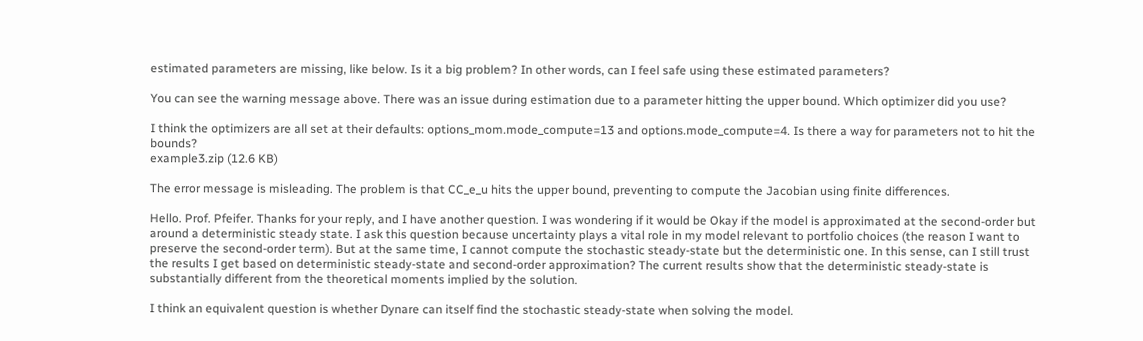estimated parameters are missing, like below. Is it a big problem? In other words, can I feel safe using these estimated parameters?

You can see the warning message above. There was an issue during estimation due to a parameter hitting the upper bound. Which optimizer did you use?

I think the optimizers are all set at their defaults: options_mom.mode_compute=13 and options.mode_compute=4. Is there a way for parameters not to hit the bounds?
example3.zip (12.6 KB)

The error message is misleading. The problem is that CC_e_u hits the upper bound, preventing to compute the Jacobian using finite differences.

Hello. Prof. Pfeifer. Thanks for your reply, and I have another question. I was wondering if it would be Okay if the model is approximated at the second-order but around a deterministic steady state. I ask this question because uncertainty plays a vital role in my model relevant to portfolio choices (the reason I want to preserve the second-order term). But at the same time, I cannot compute the stochastic steady-state but the deterministic one. In this sense, can I still trust the results I get based on deterministic steady-state and second-order approximation? The current results show that the deterministic steady-state is substantially different from the theoretical moments implied by the solution.

I think an equivalent question is whether Dynare can itself find the stochastic steady-state when solving the model.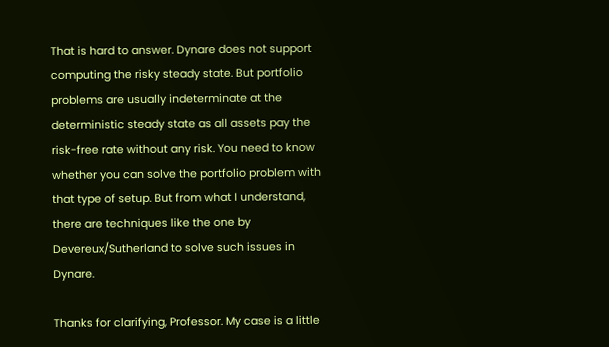That is hard to answer. Dynare does not support computing the risky steady state. But portfolio problems are usually indeterminate at the deterministic steady state as all assets pay the risk-free rate without any risk. You need to know whether you can solve the portfolio problem with that type of setup. But from what I understand, there are techniques like the one by Devereux/Sutherland to solve such issues in Dynare.

Thanks for clarifying, Professor. My case is a little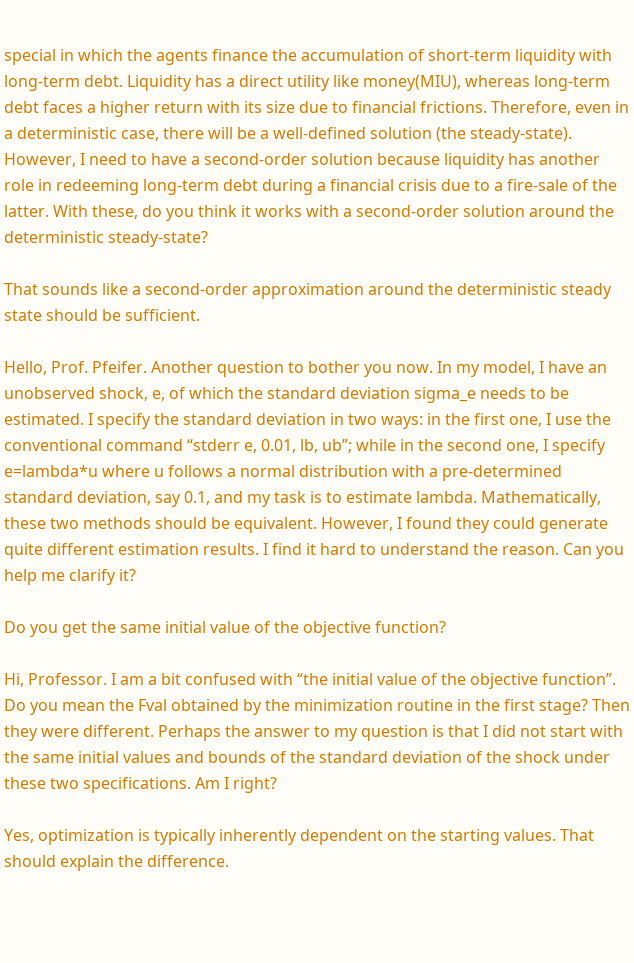special in which the agents finance the accumulation of short-term liquidity with long-term debt. Liquidity has a direct utility like money(MIU), whereas long-term debt faces a higher return with its size due to financial frictions. Therefore, even in a deterministic case, there will be a well-defined solution (the steady-state). However, I need to have a second-order solution because liquidity has another role in redeeming long-term debt during a financial crisis due to a fire-sale of the latter. With these, do you think it works with a second-order solution around the deterministic steady-state?

That sounds like a second-order approximation around the deterministic steady state should be sufficient.

Hello, Prof. Pfeifer. Another question to bother you now. In my model, I have an unobserved shock, e, of which the standard deviation sigma_e needs to be estimated. I specify the standard deviation in two ways: in the first one, I use the conventional command “stderr e, 0.01, lb, ub”; while in the second one, I specify e=lambda*u where u follows a normal distribution with a pre-determined standard deviation, say 0.1, and my task is to estimate lambda. Mathematically, these two methods should be equivalent. However, I found they could generate quite different estimation results. I find it hard to understand the reason. Can you help me clarify it?

Do you get the same initial value of the objective function?

Hi, Professor. I am a bit confused with “the initial value of the objective function”. Do you mean the Fval obtained by the minimization routine in the first stage? Then they were different. Perhaps the answer to my question is that I did not start with the same initial values and bounds of the standard deviation of the shock under these two specifications. Am I right?

Yes, optimization is typically inherently dependent on the starting values. That should explain the difference.